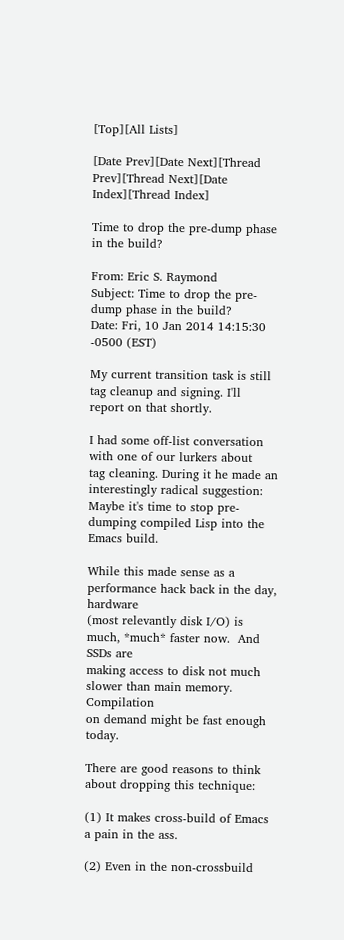[Top][All Lists]

[Date Prev][Date Next][Thread Prev][Thread Next][Date Index][Thread Index]

Time to drop the pre-dump phase in the build?

From: Eric S. Raymond
Subject: Time to drop the pre-dump phase in the build?
Date: Fri, 10 Jan 2014 14:15:30 -0500 (EST)

My current transition task is still tag cleanup and signing. I'll
report on that shortly.

I had some off-list conversation with one of our lurkers about
tag cleaning. During it he made an interestingly radical suggestion:
Maybe it's time to stop pre-dumping compiled Lisp into the Emacs build.

While this made sense as a performance hack back in the day, hardware
(most relevantly disk I/O) is much, *much* faster now.  And SSDs are
making access to disk not much slower than main memory. Compilation
on demand might be fast enough today.

There are good reasons to think about dropping this technique:

(1) It makes cross-build of Emacs a pain in the ass.

(2) Even in the non-crossbuild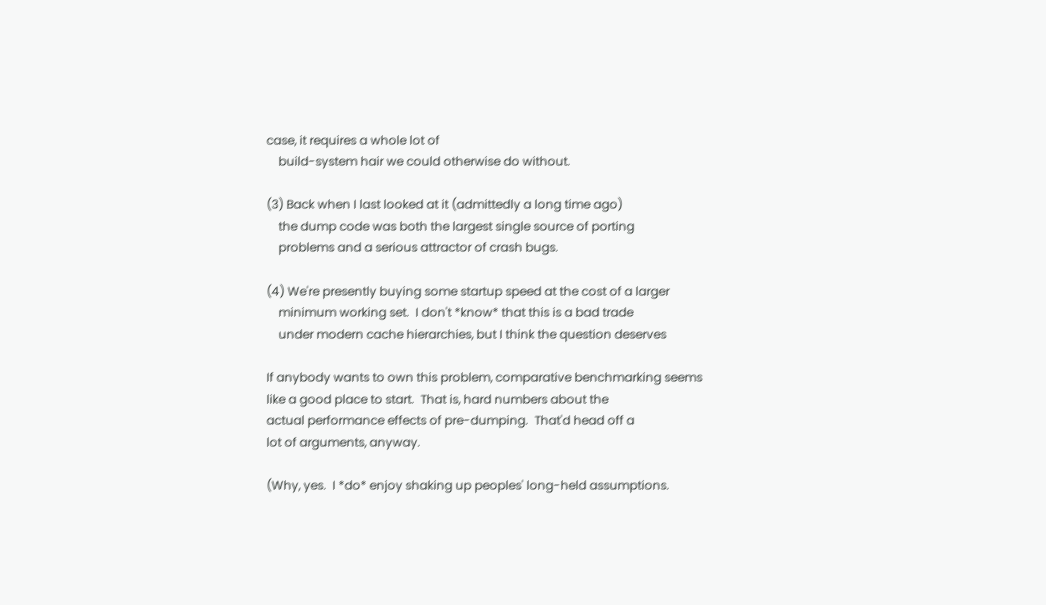case, it requires a whole lot of
    build-system hair we could otherwise do without.

(3) Back when I last looked at it (admittedly a long time ago)
    the dump code was both the largest single source of porting
    problems and a serious attractor of crash bugs.

(4) We're presently buying some startup speed at the cost of a larger
    minimum working set.  I don't *know* that this is a bad trade
    under modern cache hierarchies, but I think the question deserves

If anybody wants to own this problem, comparative benchmarking seems
like a good place to start.  That is, hard numbers about the
actual performance effects of pre-dumping.  That'd head off a
lot of arguments, anyway.

(Why, yes.  I *do* enjoy shaking up peoples' long-held assumptions.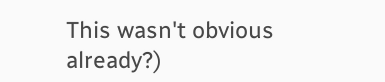This wasn't obvious already?)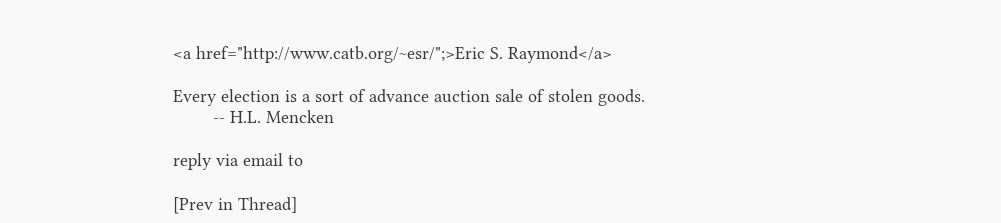<a href="http://www.catb.org/~esr/";>Eric S. Raymond</a>

Every election is a sort of advance auction sale of stolen goods.
        -- H.L. Mencken

reply via email to

[Prev in Thread]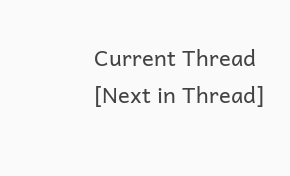Current Thread [Next in Thread]